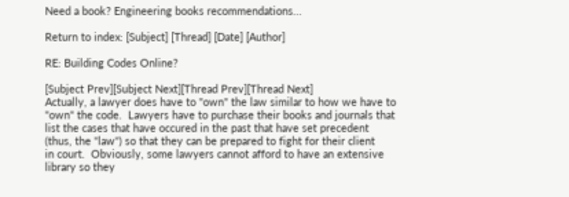Need a book? Engineering books recommendations...

Return to index: [Subject] [Thread] [Date] [Author]

RE: Building Codes Online?

[Subject Prev][Subject Next][Thread Prev][Thread Next]
Actually, a lawyer does have to "own" the law similar to how we have to
"own" the code.  Lawyers have to purchase their books and journals that
list the cases that have occured in the past that have set precedent
(thus, the "law") so that they can be prepared to fight for their client
in court.  Obviously, some lawyers cannot afford to have an extensive
library so they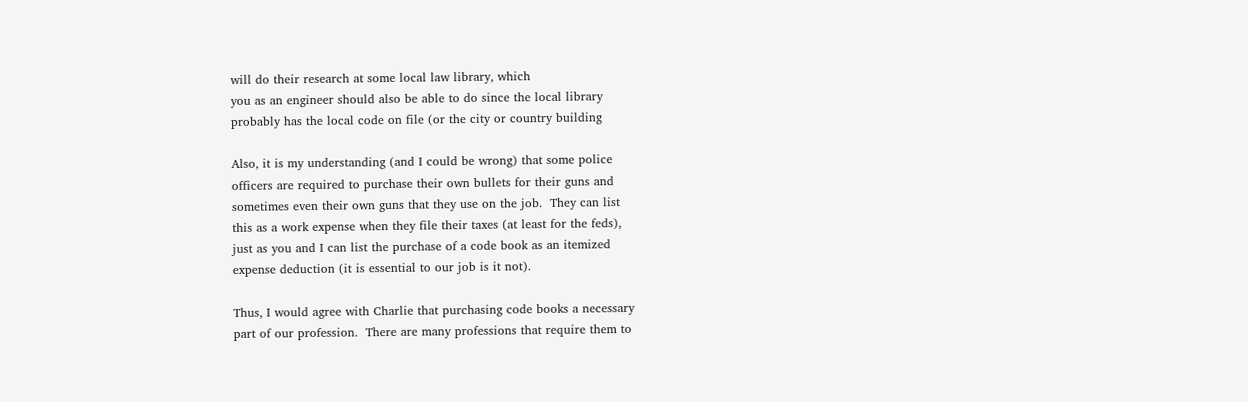will do their research at some local law library, which
you as an engineer should also be able to do since the local library
probably has the local code on file (or the city or country building

Also, it is my understanding (and I could be wrong) that some police
officers are required to purchase their own bullets for their guns and
sometimes even their own guns that they use on the job.  They can list
this as a work expense when they file their taxes (at least for the feds),
just as you and I can list the purchase of a code book as an itemized
expense deduction (it is essential to our job is it not).

Thus, I would agree with Charlie that purchasing code books a necessary
part of our profession.  There are many professions that require them to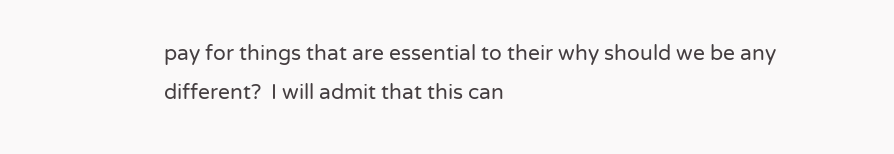pay for things that are essential to their why should we be any
different?  I will admit that this can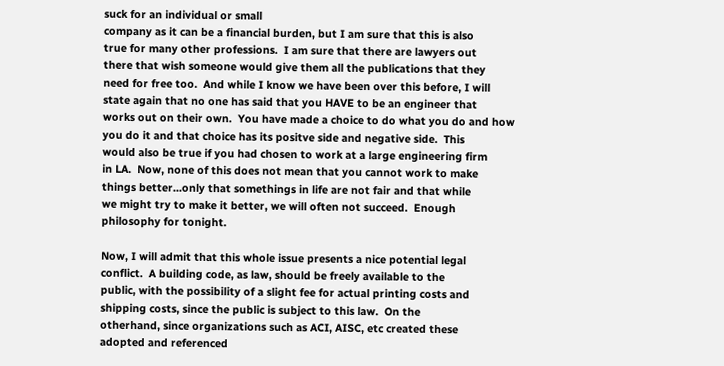suck for an individual or small
company as it can be a financial burden, but I am sure that this is also
true for many other professions.  I am sure that there are lawyers out
there that wish someone would give them all the publications that they
need for free too.  And while I know we have been over this before, I will
state again that no one has said that you HAVE to be an engineer that
works out on their own.  You have made a choice to do what you do and how
you do it and that choice has its positve side and negative side.  This
would also be true if you had chosen to work at a large engineering firm
in LA.  Now, none of this does not mean that you cannot work to make
things better...only that somethings in life are not fair and that while
we might try to make it better, we will often not succeed.  Enough
philosophy for tonight.

Now, I will admit that this whole issue presents a nice potential legal
conflict.  A building code, as law, should be freely available to the
public, with the possibility of a slight fee for actual printing costs and
shipping costs, since the public is subject to this law.  On the
otherhand, since organizations such as ACI, AISC, etc created these
adopted and referenced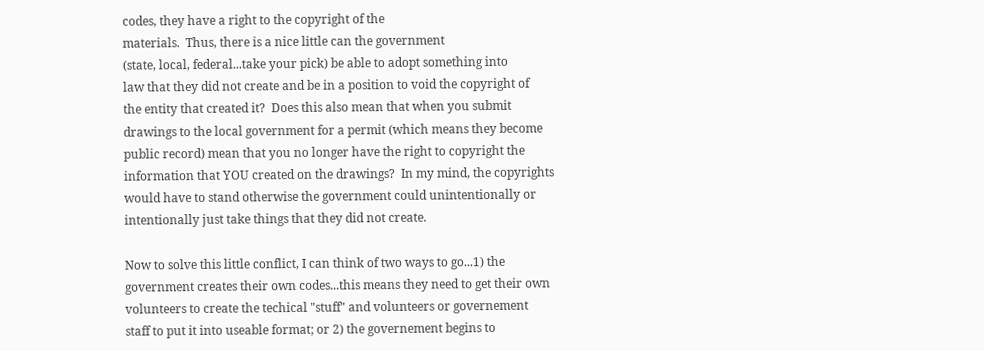codes, they have a right to the copyright of the
materials.  Thus, there is a nice little can the government
(state, local, federal...take your pick) be able to adopt something into
law that they did not create and be in a position to void the copyright of
the entity that created it?  Does this also mean that when you submit
drawings to the local government for a permit (which means they become
public record) mean that you no longer have the right to copyright the
information that YOU created on the drawings?  In my mind, the copyrights
would have to stand otherwise the government could unintentionally or
intentionally just take things that they did not create.

Now to solve this little conflict, I can think of two ways to go...1) the
government creates their own codes...this means they need to get their own
volunteers to create the techical "stuff" and volunteers or governement
staff to put it into useable format; or 2) the governement begins to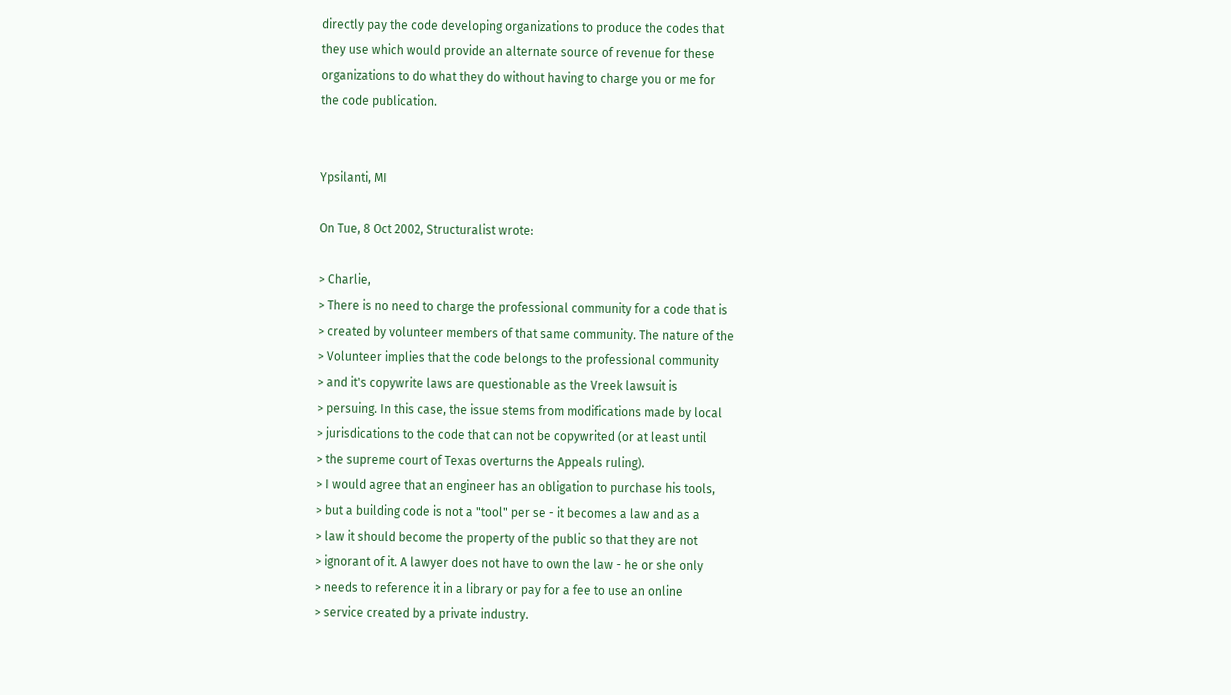directly pay the code developing organizations to produce the codes that
they use which would provide an alternate source of revenue for these
organizations to do what they do without having to charge you or me for
the code publication.


Ypsilanti, MI

On Tue, 8 Oct 2002, Structuralist wrote:

> Charlie,
> There is no need to charge the professional community for a code that is
> created by volunteer members of that same community. The nature of the
> Volunteer implies that the code belongs to the professional community
> and it's copywrite laws are questionable as the Vreek lawsuit is
> persuing. In this case, the issue stems from modifications made by local
> jurisdications to the code that can not be copywrited (or at least until
> the supreme court of Texas overturns the Appeals ruling).
> I would agree that an engineer has an obligation to purchase his tools,
> but a building code is not a "tool" per se - it becomes a law and as a
> law it should become the property of the public so that they are not
> ignorant of it. A lawyer does not have to own the law - he or she only
> needs to reference it in a library or pay for a fee to use an online
> service created by a private industry.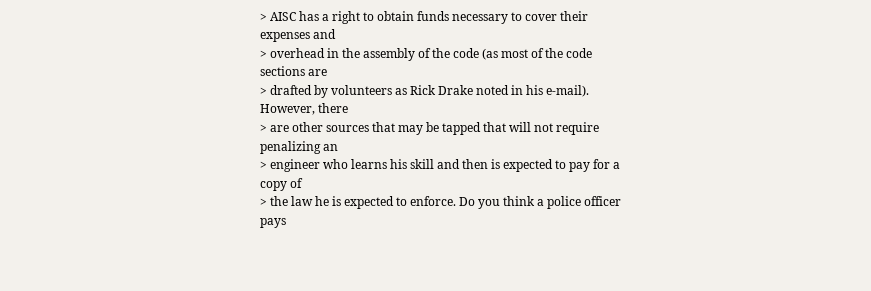> AISC has a right to obtain funds necessary to cover their expenses and
> overhead in the assembly of the code (as most of the code sections are
> drafted by volunteers as Rick Drake noted in his e-mail). However, there
> are other sources that may be tapped that will not require penalizing an
> engineer who learns his skill and then is expected to pay for a copy of
> the law he is expected to enforce. Do you think a police officer pays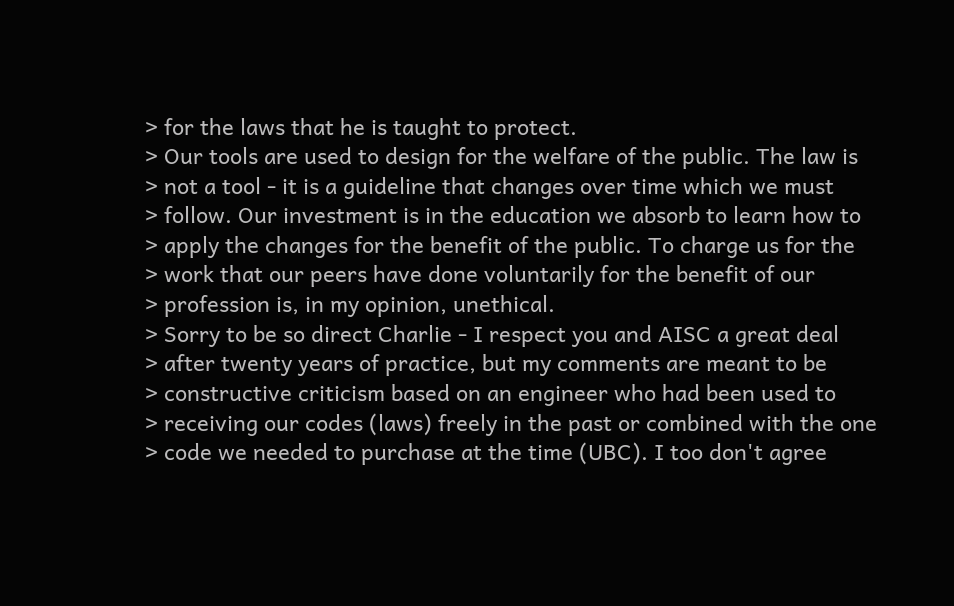> for the laws that he is taught to protect.
> Our tools are used to design for the welfare of the public. The law is
> not a tool - it is a guideline that changes over time which we must
> follow. Our investment is in the education we absorb to learn how to
> apply the changes for the benefit of the public. To charge us for the
> work that our peers have done voluntarily for the benefit of our
> profession is, in my opinion, unethical.
> Sorry to be so direct Charlie - I respect you and AISC a great deal
> after twenty years of practice, but my comments are meant to be
> constructive criticism based on an engineer who had been used to
> receiving our codes (laws) freely in the past or combined with the one
> code we needed to purchase at the time (UBC). I too don't agree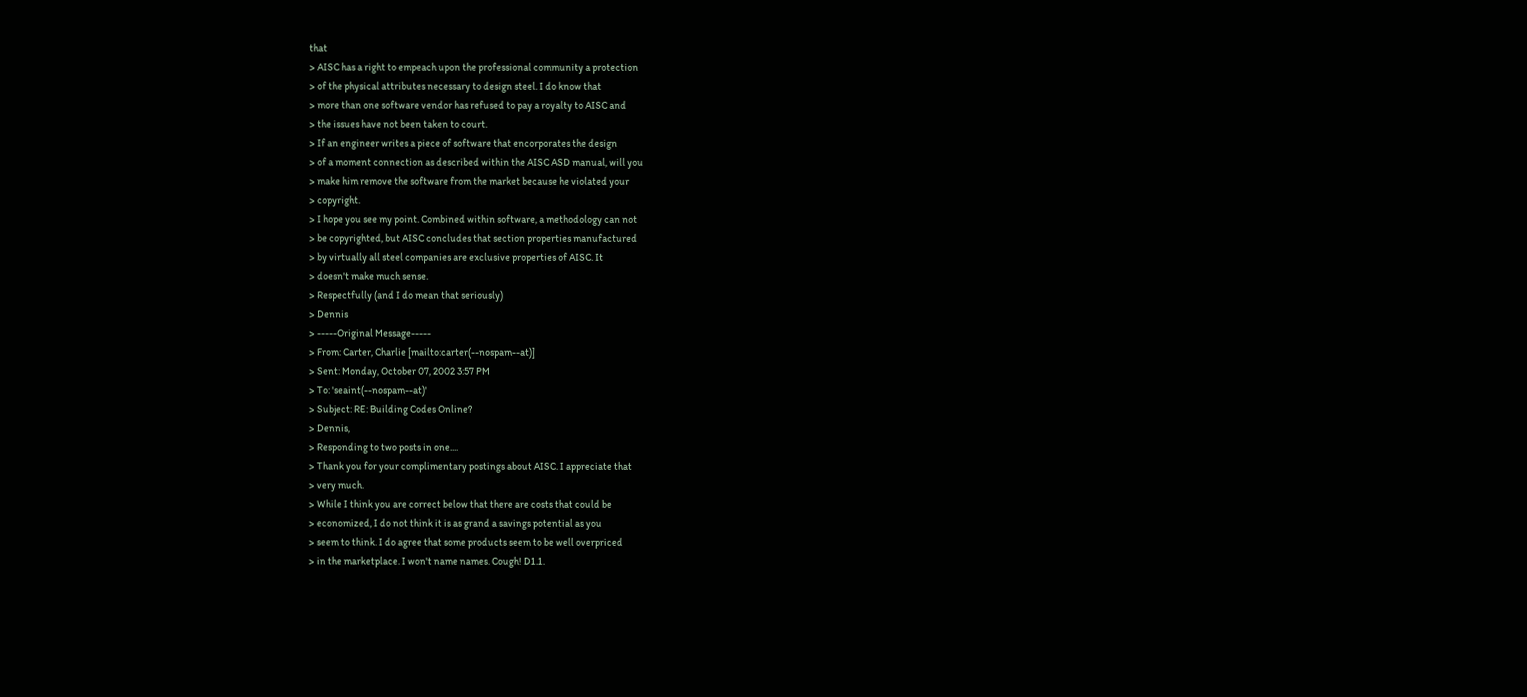that
> AISC has a right to empeach upon the professional community a protection
> of the physical attributes necessary to design steel. I do know that
> more than one software vendor has refused to pay a royalty to AISC and
> the issues have not been taken to court.
> If an engineer writes a piece of software that encorporates the design
> of a moment connection as described within the AISC ASD manual, will you
> make him remove the software from the market because he violated your
> copyright.
> I hope you see my point. Combined within software, a methodology can not
> be copyrighted, but AISC concludes that section properties manufactured
> by virtually all steel companies are exclusive properties of AISC. It
> doesn't make much sense.
> Respectfully (and I do mean that seriously)
> Dennis
> -----Original Message-----
> From: Carter, Charlie [mailto:carter(--nospam--at)]
> Sent: Monday, October 07, 2002 3:57 PM
> To: 'seaint(--nospam--at)'
> Subject: RE: Building Codes Online?
> Dennis,
> Responding to two posts in one....
> Thank you for your complimentary postings about AISC. I appreciate that
> very much.
> While I think you are correct below that there are costs that could be
> economized, I do not think it is as grand a savings potential as you
> seem to think. I do agree that some products seem to be well overpriced
> in the marketplace. I won't name names. Cough! D1.1.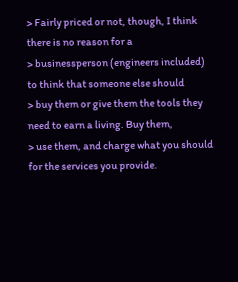> Fairly priced or not, though, I think there is no reason for a
> businessperson (engineers included) to think that someone else should
> buy them or give them the tools they need to earn a living. Buy them,
> use them, and charge what you should for the services you provide.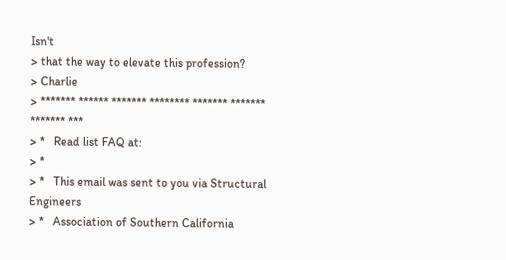Isn't
> that the way to elevate this profession?
> Charlie
> ******* ****** ******* ******** ******* ******* ******* ***
> *   Read list FAQ at:
> *
> *   This email was sent to you via Structural Engineers
> *   Association of Southern California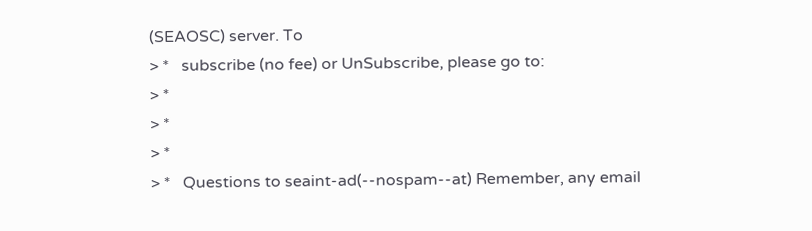(SEAOSC) server. To
> *   subscribe (no fee) or UnSubscribe, please go to:
> *
> *
> *
> *   Questions to seaint-ad(--nospam--at) Remember, any email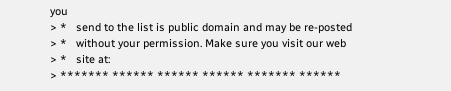you
> *   send to the list is public domain and may be re-posted
> *   without your permission. Make sure you visit our web
> *   site at:
> ******* ****** ****** ****** ******* ******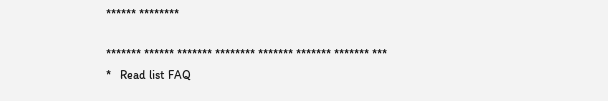****** ********

******* ****** ******* ******** ******* ******* ******* ***
*   Read list FAQ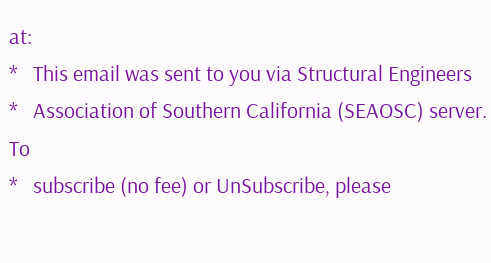at:
*   This email was sent to you via Structural Engineers
*   Association of Southern California (SEAOSC) server. To
*   subscribe (no fee) or UnSubscribe, please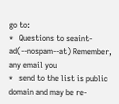go to:
*   Questions to seaint-ad(--nospam--at) Remember, any email you
*   send to the list is public domain and may be re-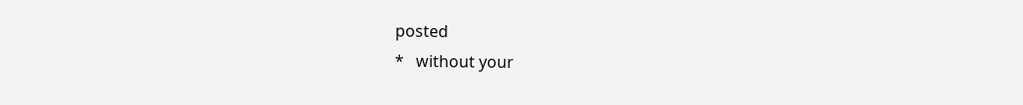posted
*   without your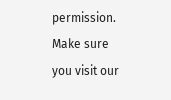permission. Make sure you visit our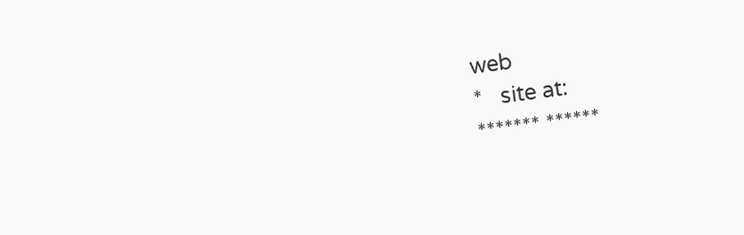web
*   site at:
******* ******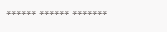****** ****** *******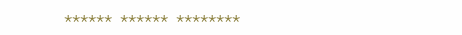****** ****** ********